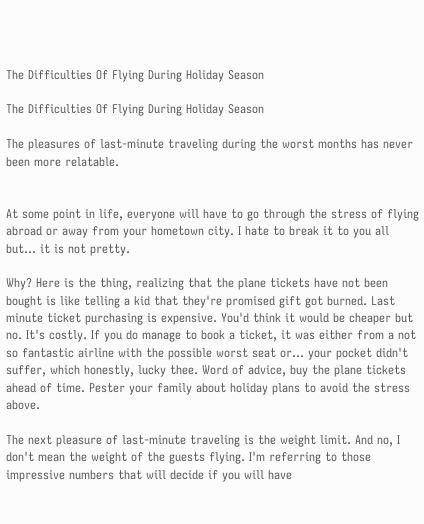The Difficulties Of Flying During Holiday Season

The Difficulties Of Flying During Holiday Season

The pleasures of last-minute traveling during the worst months has never been more relatable.


At some point in life, everyone will have to go through the stress of flying abroad or away from your hometown city. I hate to break it to you all but... it is not pretty.

Why? Here is the thing, realizing that the plane tickets have not been bought is like telling a kid that they're promised gift got burned. Last minute ticket purchasing is expensive. You'd think it would be cheaper but no. It's costly. If you do manage to book a ticket, it was either from a not so fantastic airline with the possible worst seat or... your pocket didn't suffer, which honestly, lucky thee. Word of advice, buy the plane tickets ahead of time. Pester your family about holiday plans to avoid the stress above.

The next pleasure of last-minute traveling is the weight limit. And no, I don't mean the weight of the guests flying. I'm referring to those impressive numbers that will decide if you will have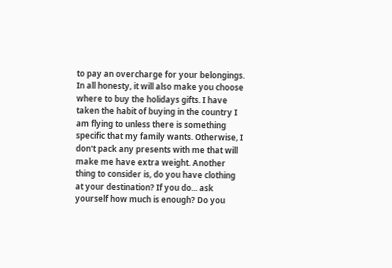to pay an overcharge for your belongings. In all honesty, it will also make you choose where to buy the holidays gifts. I have taken the habit of buying in the country I am flying to unless there is something specific that my family wants. Otherwise, I don't pack any presents with me that will make me have extra weight. Another thing to consider is, do you have clothing at your destination? If you do... ask yourself how much is enough? Do you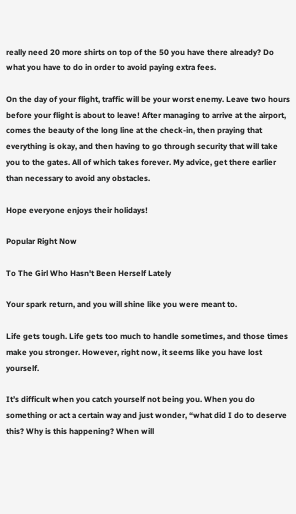really need 20 more shirts on top of the 50 you have there already? Do what you have to do in order to avoid paying extra fees.

On the day of your flight, traffic will be your worst enemy. Leave two hours before your flight is about to leave! After managing to arrive at the airport, comes the beauty of the long line at the check-in, then praying that everything is okay, and then having to go through security that will take you to the gates. All of which takes forever. My advice, get there earlier than necessary to avoid any obstacles.

Hope everyone enjoys their holidays!

Popular Right Now

To The Girl Who Hasn't Been Herself Lately

Your spark return, and you will shine like you were meant to.

Life gets tough. Life gets too much to handle sometimes, and those times make you stronger. However, right now, it seems like you have lost yourself.

It’s difficult when you catch yourself not being you. When you do something or act a certain way and just wonder, “what did I do to deserve this? Why is this happening? When will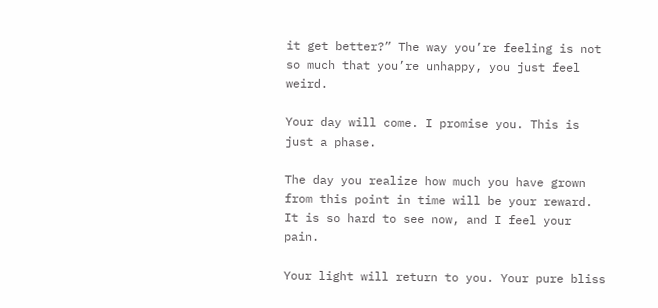it get better?” The way you’re feeling is not so much that you’re unhappy, you just feel weird.

Your day will come. I promise you. This is just a phase.

The day you realize how much you have grown from this point in time will be your reward. It is so hard to see now, and I feel your pain.

Your light will return to you. Your pure bliss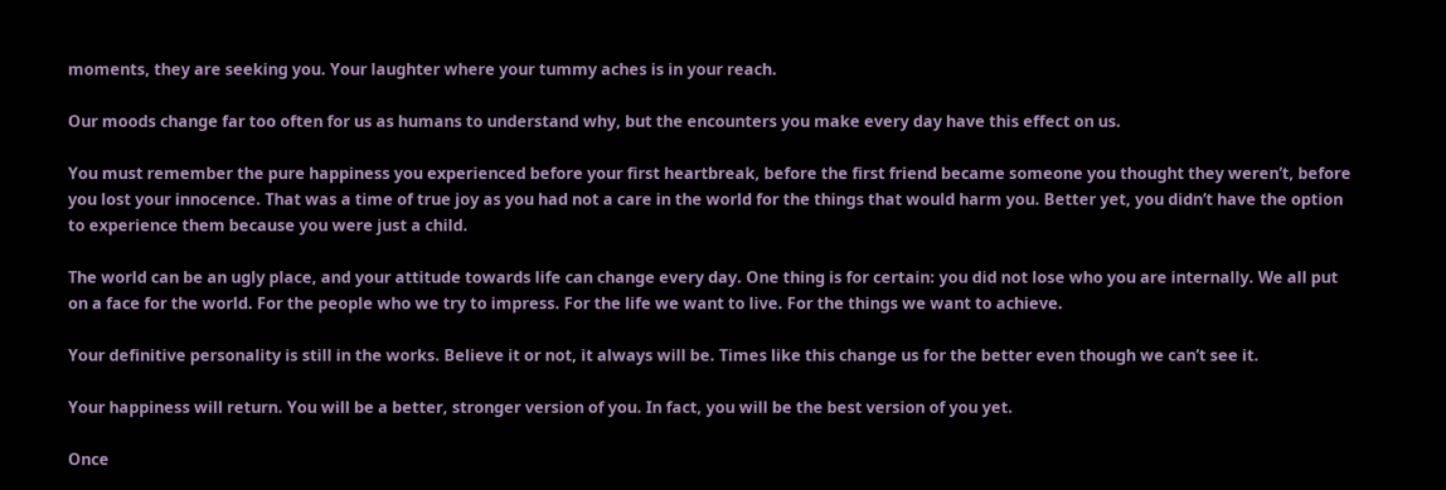moments, they are seeking you. Your laughter where your tummy aches is in your reach.

Our moods change far too often for us as humans to understand why, but the encounters you make every day have this effect on us.

You must remember the pure happiness you experienced before your first heartbreak, before the first friend became someone you thought they weren’t, before you lost your innocence. That was a time of true joy as you had not a care in the world for the things that would harm you. Better yet, you didn’t have the option to experience them because you were just a child.

The world can be an ugly place, and your attitude towards life can change every day. One thing is for certain: you did not lose who you are internally. We all put on a face for the world. For the people who we try to impress. For the life we want to live. For the things we want to achieve.

Your definitive personality is still in the works. Believe it or not, it always will be. Times like this change us for the better even though we can’t see it.

Your happiness will return. You will be a better, stronger version of you. In fact, you will be the best version of you yet.

Once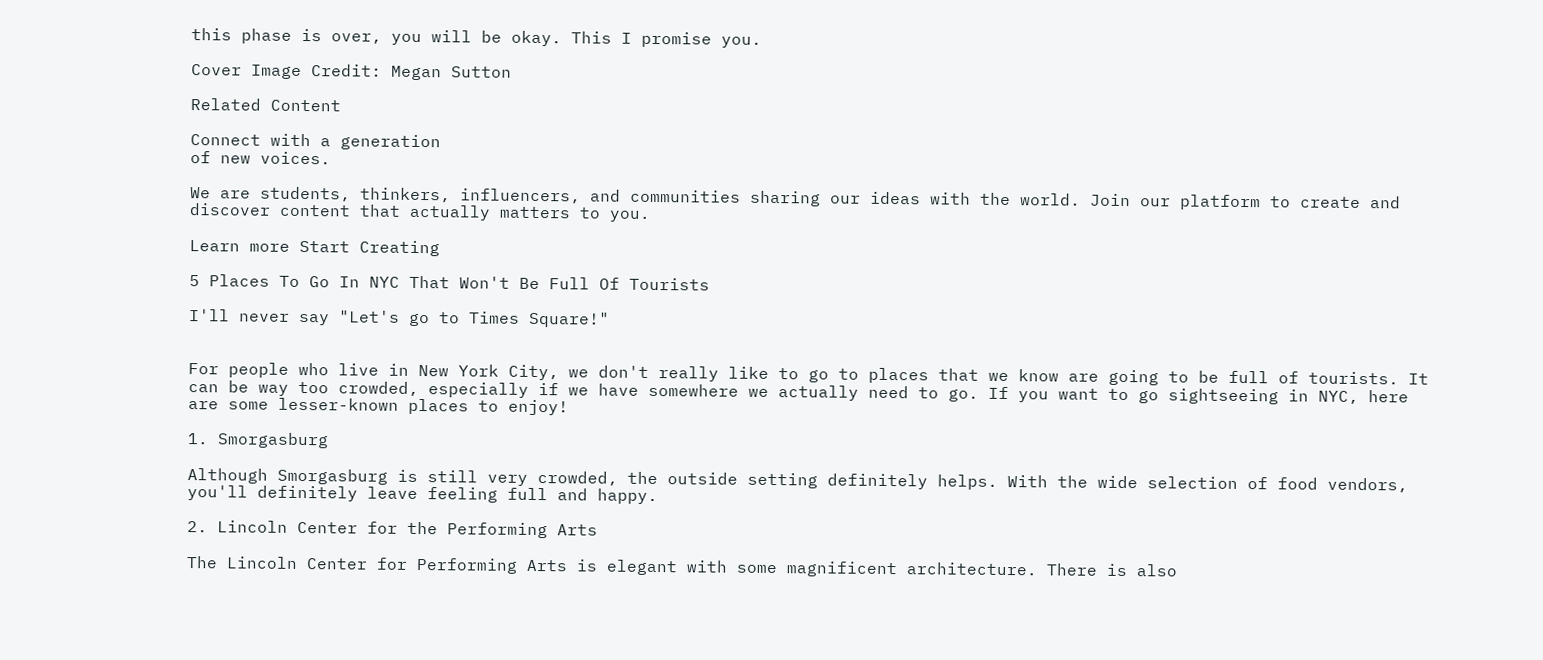this phase is over, you will be okay. This I promise you.

Cover Image Credit: Megan Sutton

Related Content

Connect with a generation
of new voices.

We are students, thinkers, influencers, and communities sharing our ideas with the world. Join our platform to create and discover content that actually matters to you.

Learn more Start Creating

5 Places To Go In NYC That Won't Be Full Of Tourists

I'll never say "Let's go to Times Square!"


For people who live in New York City, we don't really like to go to places that we know are going to be full of tourists. It can be way too crowded, especially if we have somewhere we actually need to go. If you want to go sightseeing in NYC, here are some lesser-known places to enjoy!

1. Smorgasburg

Although Smorgasburg is still very crowded, the outside setting definitely helps. With the wide selection of food vendors, you'll definitely leave feeling full and happy.

2. Lincoln Center for the Performing Arts

The Lincoln Center for Performing Arts is elegant with some magnificent architecture. There is also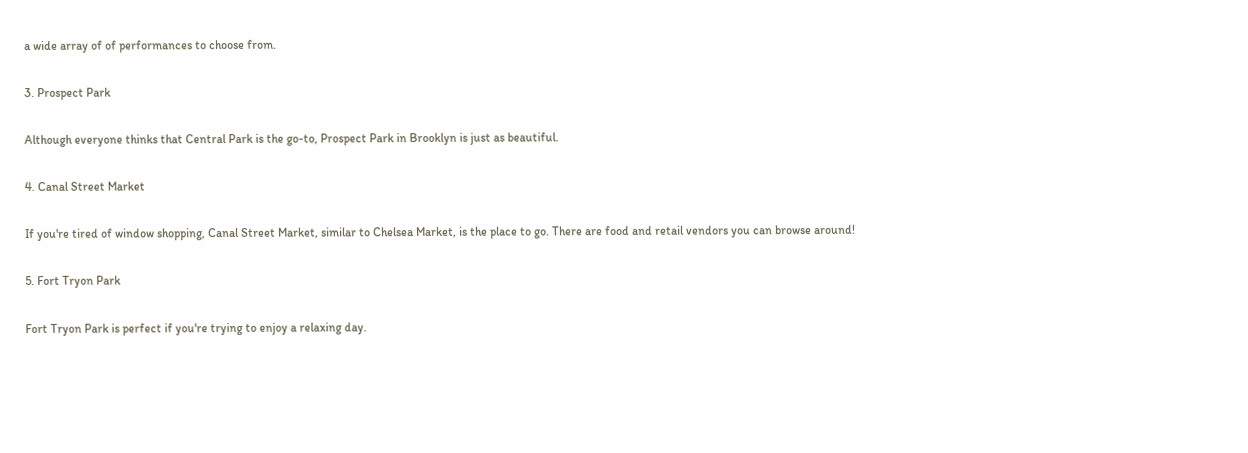a wide array of of performances to choose from.

3. Prospect Park

Although everyone thinks that Central Park is the go-to, Prospect Park in Brooklyn is just as beautiful.

4. Canal Street Market

If you're tired of window shopping, Canal Street Market, similar to Chelsea Market, is the place to go. There are food and retail vendors you can browse around!

5. Fort Tryon Park

Fort Tryon Park is perfect if you're trying to enjoy a relaxing day.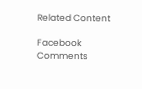Related Content

Facebook Comments